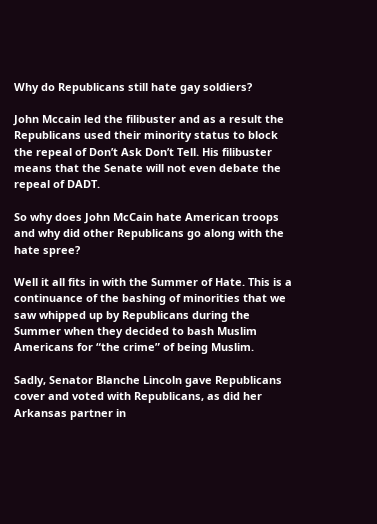Why do Republicans still hate gay soldiers?

John Mccain led the filibuster and as a result the Republicans used their minority status to block the repeal of Don’t Ask Don’t Tell. His filibuster means that the Senate will not even debate the repeal of DADT.

So why does John McCain hate American troops and why did other Republicans go along with the hate spree?

Well it all fits in with the Summer of Hate. This is a continuance of the bashing of minorities that we saw whipped up by Republicans during the Summer when they decided to bash Muslim Americans for “the crime” of being Muslim.

Sadly, Senator Blanche Lincoln gave Republicans cover and voted with Republicans, as did her Arkansas partner in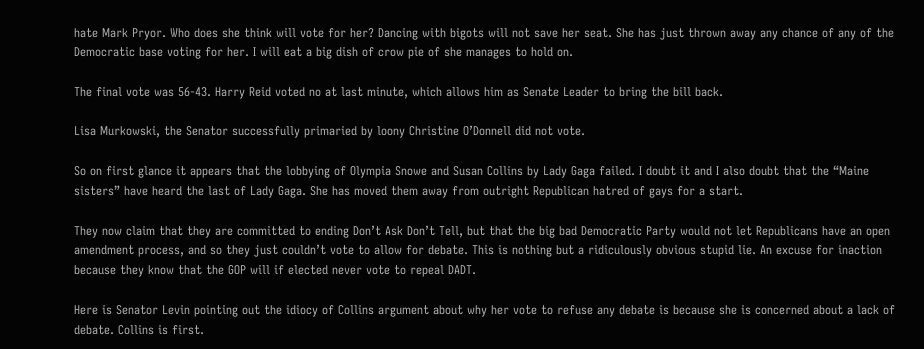hate Mark Pryor. Who does she think will vote for her? Dancing with bigots will not save her seat. She has just thrown away any chance of any of the Democratic base voting for her. I will eat a big dish of crow pie of she manages to hold on.

The final vote was 56-43. Harry Reid voted no at last minute, which allows him as Senate Leader to bring the bill back.

Lisa Murkowski, the Senator successfully primaried by loony Christine O’Donnell did not vote.

So on first glance it appears that the lobbying of Olympia Snowe and Susan Collins by Lady Gaga failed. I doubt it and I also doubt that the “Maine sisters” have heard the last of Lady Gaga. She has moved them away from outright Republican hatred of gays for a start.

They now claim that they are committed to ending Don’t Ask Don’t Tell, but that the big bad Democratic Party would not let Republicans have an open amendment process, and so they just couldn’t vote to allow for debate. This is nothing but a ridiculously obvious stupid lie. An excuse for inaction because they know that the GOP will if elected never vote to repeal DADT.

Here is Senator Levin pointing out the idiocy of Collins argument about why her vote to refuse any debate is because she is concerned about a lack of debate. Collins is first.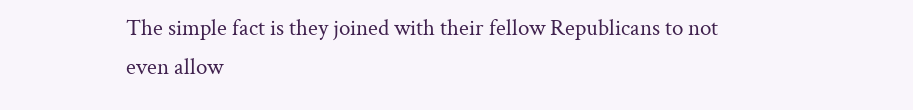The simple fact is they joined with their fellow Republicans to not even allow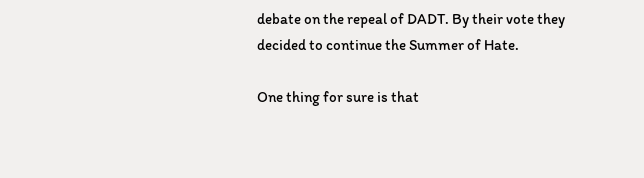debate on the repeal of DADT. By their vote they decided to continue the Summer of Hate.

One thing for sure is that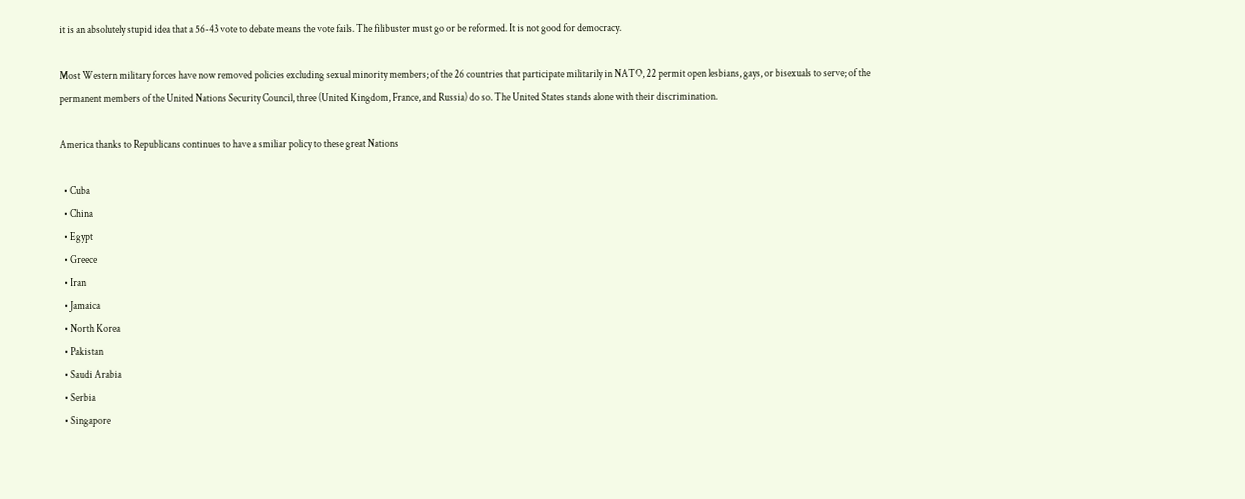it is an absolutely stupid idea that a 56-43 vote to debate means the vote fails. The filibuster must go or be reformed. It is not good for democracy.

Most Western military forces have now removed policies excluding sexual minority members; of the 26 countries that participate militarily in NATO, 22 permit open lesbians, gays, or bisexuals to serve; of the permanent members of the United Nations Security Council, three (United Kingdom, France, and Russia) do so. The United States stands alone with their discrimination.

America thanks to Republicans continues to have a smiliar policy to these great Nations

  • Cuba
  • China
  • Egypt
  • Greece
  • Iran
  • Jamaica
  • North Korea
  • Pakistan
  • Saudi Arabia
  • Serbia
  • Singapore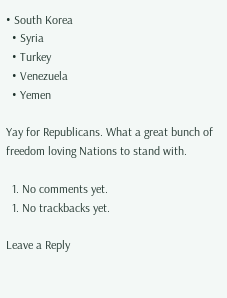• South Korea
  • Syria
  • Turkey
  • Venezuela
  • Yemen

Yay for Republicans. What a great bunch of freedom loving Nations to stand with.

  1. No comments yet.
  1. No trackbacks yet.

Leave a Reply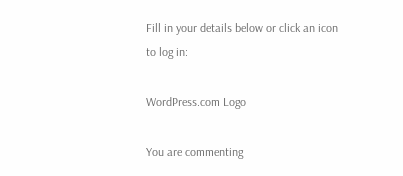Fill in your details below or click an icon to log in:

WordPress.com Logo

You are commenting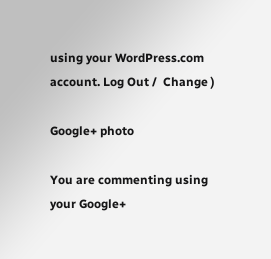using your WordPress.com account. Log Out /  Change )

Google+ photo

You are commenting using your Google+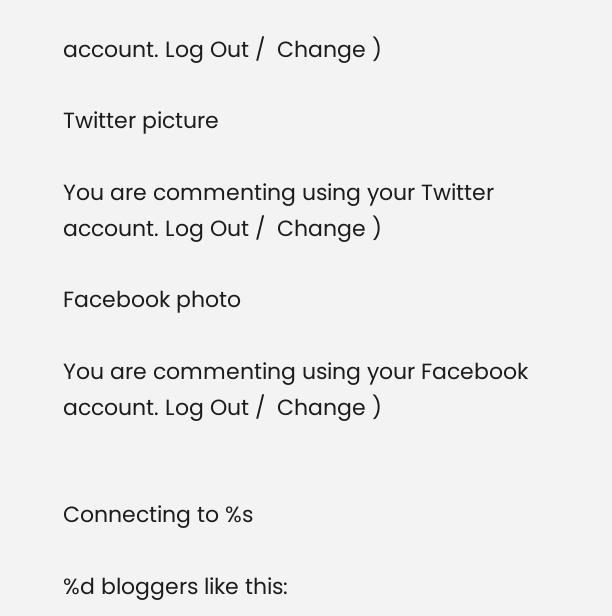account. Log Out /  Change )

Twitter picture

You are commenting using your Twitter account. Log Out /  Change )

Facebook photo

You are commenting using your Facebook account. Log Out /  Change )


Connecting to %s

%d bloggers like this: